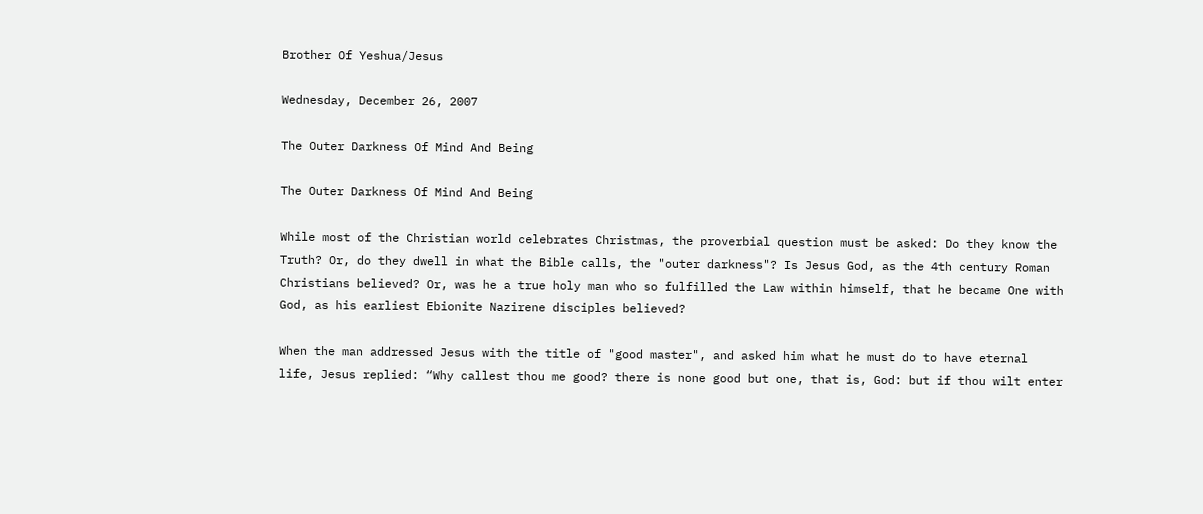Brother Of Yeshua/Jesus

Wednesday, December 26, 2007

The Outer Darkness Of Mind And Being

The Outer Darkness Of Mind And Being

While most of the Christian world celebrates Christmas, the proverbial question must be asked: Do they know the Truth? Or, do they dwell in what the Bible calls, the "outer darkness"? Is Jesus God, as the 4th century Roman Christians believed? Or, was he a true holy man who so fulfilled the Law within himself, that he became One with God, as his earliest Ebionite Nazirene disciples believed?

When the man addressed Jesus with the title of "good master", and asked him what he must do to have eternal life, Jesus replied: “Why callest thou me good? there is none good but one, that is, God: but if thou wilt enter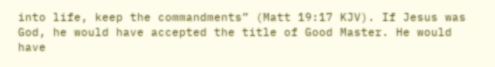into life, keep the commandments” (Matt 19:17 KJV). If Jesus was God, he would have accepted the title of Good Master. He would have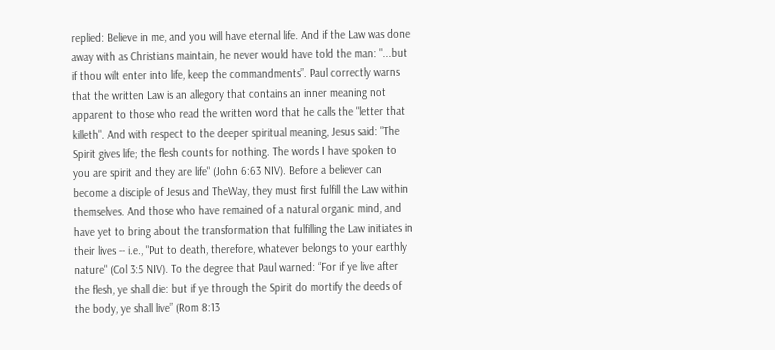replied: Believe in me, and you will have eternal life. And if the Law was done away with as Christians maintain, he never would have told the man: "...but if thou wilt enter into life, keep the commandments”. Paul correctly warns that the written Law is an allegory that contains an inner meaning not apparent to those who read the written word that he calls the "letter that killeth". And with respect to the deeper spiritual meaning, Jesus said: "The Spirit gives life; the flesh counts for nothing. The words I have spoken to you are spirit and they are life" (John 6:63 NIV). Before a believer can become a disciple of Jesus and TheWay, they must first fulfill the Law within themselves. And those who have remained of a natural organic mind, and have yet to bring about the transformation that fulfilling the Law initiates in their lives -- i.e., "Put to death, therefore, whatever belongs to your earthly nature" (Col 3:5 NIV). To the degree that Paul warned: “For if ye live after the flesh, ye shall die: but if ye through the Spirit do mortify the deeds of the body, ye shall live” (Rom 8:13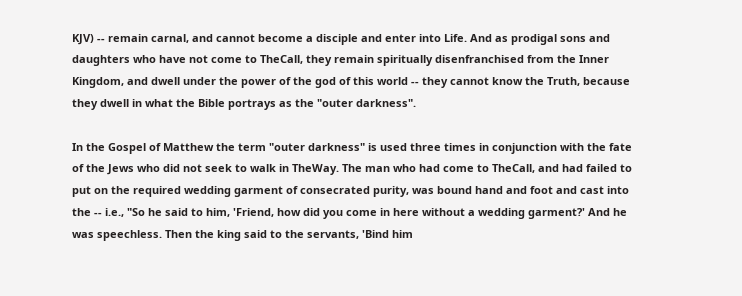KJV) -- remain carnal, and cannot become a disciple and enter into Life. And as prodigal sons and daughters who have not come to TheCall, they remain spiritually disenfranchised from the Inner Kingdom, and dwell under the power of the god of this world -- they cannot know the Truth, because they dwell in what the Bible portrays as the "outer darkness".

In the Gospel of Matthew the term "outer darkness" is used three times in conjunction with the fate of the Jews who did not seek to walk in TheWay. The man who had come to TheCall, and had failed to put on the required wedding garment of consecrated purity, was bound hand and foot and cast into the -- i.e., "So he said to him, 'Friend, how did you come in here without a wedding garment?' And he was speechless. Then the king said to the servants, 'Bind him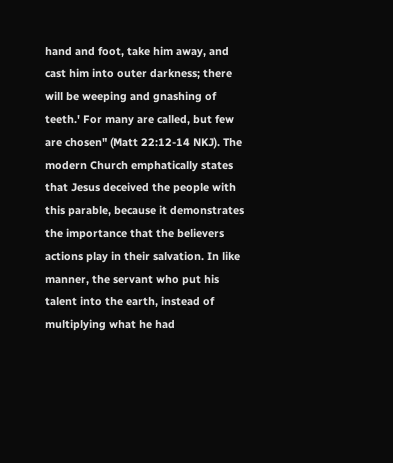hand and foot, take him away, and cast him into outer darkness; there will be weeping and gnashing of teeth.' For many are called, but few are chosen" (Matt 22:12-14 NKJ). The modern Church emphatically states that Jesus deceived the people with this parable, because it demonstrates the importance that the believers actions play in their salvation. In like manner, the servant who put his talent into the earth, instead of multiplying what he had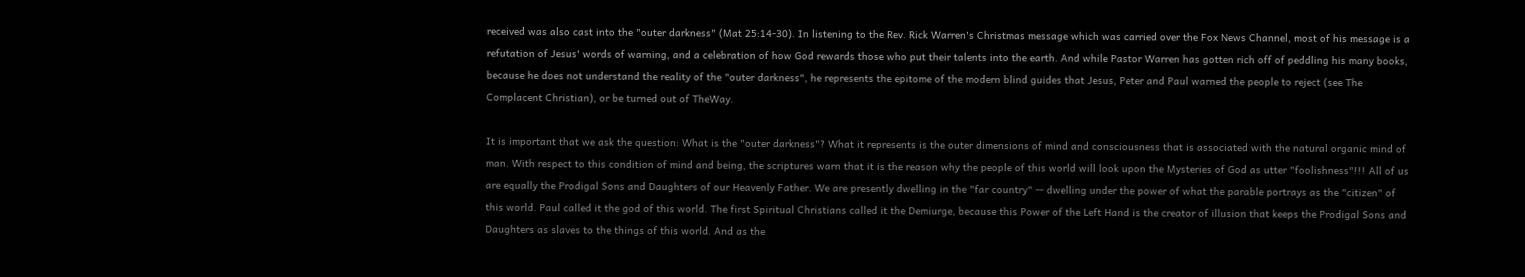received was also cast into the "outer darkness" (Mat 25:14-30). In listening to the Rev. Rick Warren's Christmas message which was carried over the Fox News Channel, most of his message is a refutation of Jesus' words of warning, and a celebration of how God rewards those who put their talents into the earth. And while Pastor Warren has gotten rich off of peddling his many books, because he does not understand the reality of the "outer darkness", he represents the epitome of the modern blind guides that Jesus, Peter and Paul warned the people to reject (see The Complacent Christian), or be turned out of TheWay.

It is important that we ask the question: What is the "outer darkness"? What it represents is the outer dimensions of mind and consciousness that is associated with the natural organic mind of man. With respect to this condition of mind and being, the scriptures warn that it is the reason why the people of this world will look upon the Mysteries of God as utter "foolishness"!!! All of us are equally the Prodigal Sons and Daughters of our Heavenly Father. We are presently dwelling in the "far country" -- dwelling under the power of what the parable portrays as the "citizen" of this world. Paul called it the god of this world. The first Spiritual Christians called it the Demiurge, because this Power of the Left Hand is the creator of illusion that keeps the Prodigal Sons and Daughters as slaves to the things of this world. And as the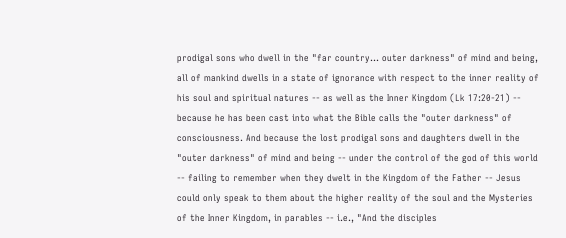prodigal sons who dwell in the "far country... outer darkness" of mind and being, all of mankind dwells in a state of ignorance with respect to the inner reality of his soul and spiritual natures -- as well as the Inner Kingdom (Lk 17:20-21) -- because he has been cast into what the Bible calls the "outer darkness" of consciousness. And because the lost prodigal sons and daughters dwell in the "outer darkness" of mind and being -- under the control of the god of this world -- failing to remember when they dwelt in the Kingdom of the Father -- Jesus could only speak to them about the higher reality of the soul and the Mysteries of the Inner Kingdom, in parables -- i.e., "And the disciples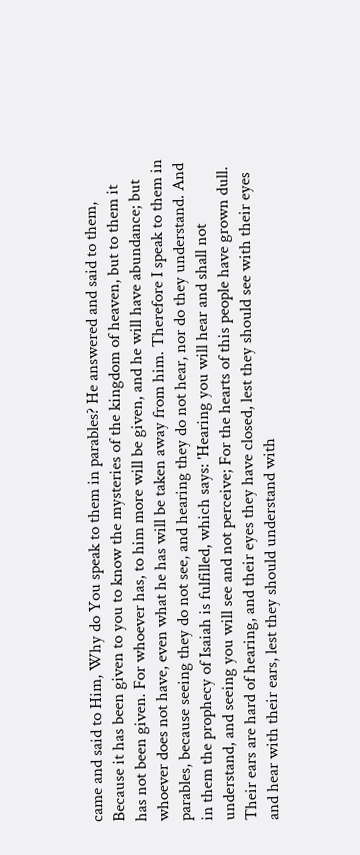came and said to Him, Why do You speak to them in parables? He answered and said to them, Because it has been given to you to know the mysteries of the kingdom of heaven, but to them it has not been given. For whoever has, to him more will be given, and he will have abundance; but whoever does not have, even what he has will be taken away from him. Therefore I speak to them in parables, because seeing they do not see, and hearing they do not hear, nor do they understand. And in them the prophecy of Isaiah is fulfilled, which says: 'Hearing you will hear and shall not understand, and seeing you will see and not perceive; For the hearts of this people have grown dull. Their ears are hard of hearing, and their eyes they have closed, lest they should see with their eyes and hear with their ears, lest they should understand with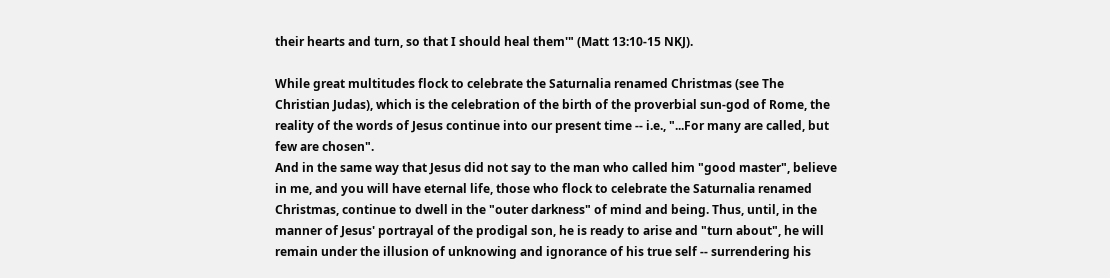their hearts and turn, so that I should heal them'" (Matt 13:10-15 NKJ).

While great multitudes flock to celebrate the Saturnalia renamed Christmas (see The Christian Judas), which is the celebration of the birth of the proverbial sun-god of Rome, the reality of the words of Jesus continue into our present time -- i.e., "...For many are called, but few are chosen".
And in the same way that Jesus did not say to the man who called him "good master", believe in me, and you will have eternal life, those who flock to celebrate the Saturnalia renamed Christmas, continue to dwell in the "outer darkness" of mind and being. Thus, until, in the manner of Jesus' portrayal of the prodigal son, he is ready to arise and "turn about", he will remain under the illusion of unknowing and ignorance of his true self -- surrendering his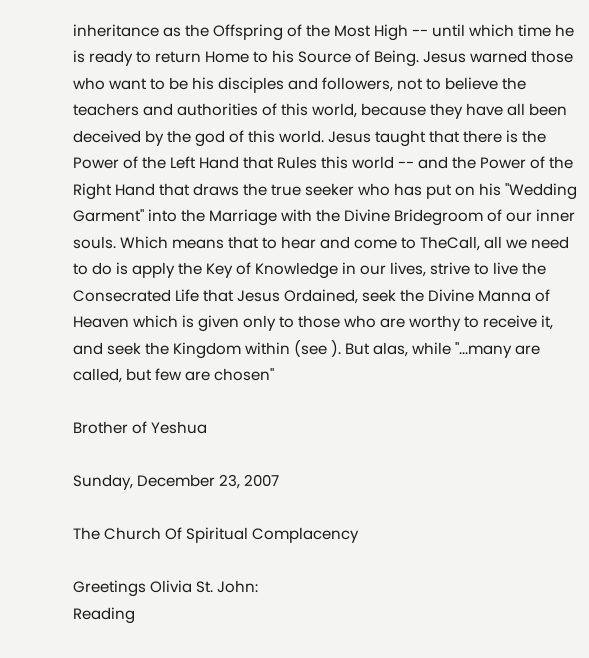inheritance as the Offspring of the Most High -- until which time he is ready to return Home to his Source of Being. Jesus warned those who want to be his disciples and followers, not to believe the teachers and authorities of this world, because they have all been deceived by the god of this world. Jesus taught that there is the Power of the Left Hand that Rules this world -- and the Power of the Right Hand that draws the true seeker who has put on his "Wedding Garment" into the Marriage with the Divine Bridegroom of our inner souls. Which means that to hear and come to TheCall, all we need to do is apply the Key of Knowledge in our lives, strive to live the Consecrated Life that Jesus Ordained, seek the Divine Manna of Heaven which is given only to those who are worthy to receive it, and seek the Kingdom within (see ). But alas, while "...many are called, but few are chosen"

Brother of Yeshua

Sunday, December 23, 2007

The Church Of Spiritual Complacency

Greetings Olivia St. John:
Reading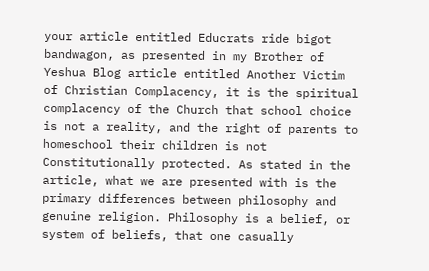your article entitled Educrats ride bigot bandwagon, as presented in my Brother of Yeshua Blog article entitled Another Victim of Christian Complacency, it is the spiritual complacency of the Church that school choice is not a reality, and the right of parents to homeschool their children is not Constitutionally protected. As stated in the article, what we are presented with is the primary differences between philosophy and genuine religion. Philosophy is a belief, or system of beliefs, that one casually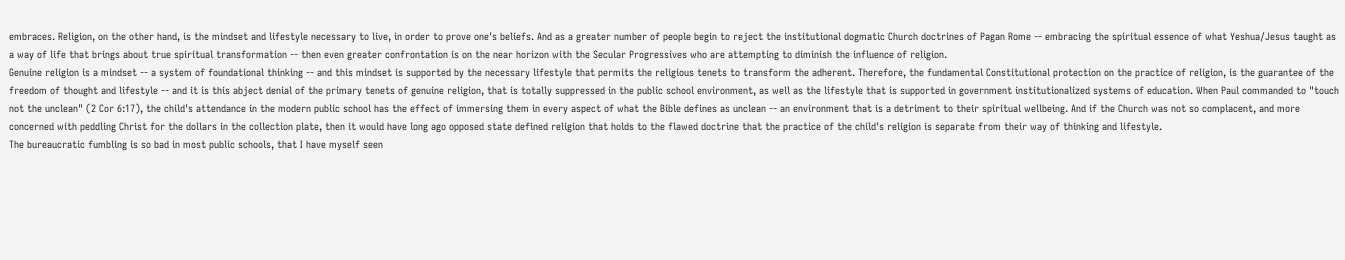embraces. Religion, on the other hand, is the mindset and lifestyle necessary to live, in order to prove one's beliefs. And as a greater number of people begin to reject the institutional dogmatic Church doctrines of Pagan Rome -- embracing the spiritual essence of what Yeshua/Jesus taught as a way of life that brings about true spiritual transformation -- then even greater confrontation is on the near horizon with the Secular Progressives who are attempting to diminish the influence of religion.
Genuine religion is a mindset -- a system of foundational thinking -- and this mindset is supported by the necessary lifestyle that permits the religious tenets to transform the adherent. Therefore, the fundamental Constitutional protection on the practice of religion, is the guarantee of the freedom of thought and lifestyle -- and it is this abject denial of the primary tenets of genuine religion, that is totally suppressed in the public school environment, as well as the lifestyle that is supported in government institutionalized systems of education. When Paul commanded to "touch not the unclean" (2 Cor 6:17), the child's attendance in the modern public school has the effect of immersing them in every aspect of what the Bible defines as unclean -- an environment that is a detriment to their spiritual wellbeing. And if the Church was not so complacent, and more concerned with peddling Christ for the dollars in the collection plate, then it would have long ago opposed state defined religion that holds to the flawed doctrine that the practice of the child's religion is separate from their way of thinking and lifestyle.
The bureaucratic fumbling is so bad in most public schools, that I have myself seen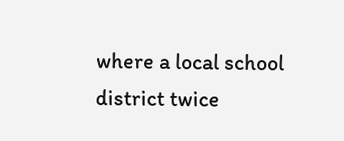where a local school district twice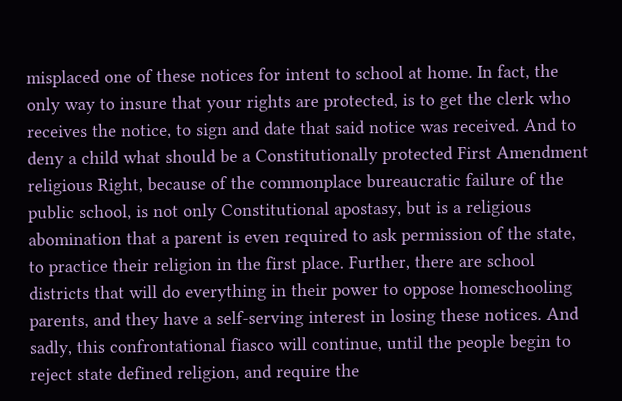misplaced one of these notices for intent to school at home. In fact, the only way to insure that your rights are protected, is to get the clerk who receives the notice, to sign and date that said notice was received. And to deny a child what should be a Constitutionally protected First Amendment religious Right, because of the commonplace bureaucratic failure of the public school, is not only Constitutional apostasy, but is a religious abomination that a parent is even required to ask permission of the state, to practice their religion in the first place. Further, there are school districts that will do everything in their power to oppose homeschooling parents, and they have a self-serving interest in losing these notices. And sadly, this confrontational fiasco will continue, until the people begin to reject state defined religion, and require the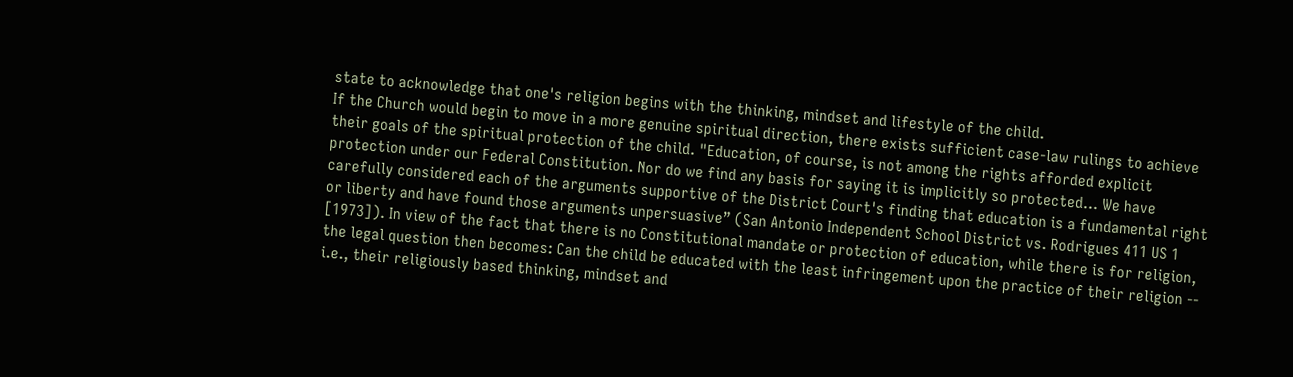state to acknowledge that one's religion begins with the thinking, mindset and lifestyle of the child.
If the Church would begin to move in a more genuine spiritual direction, there exists sufficient case-law rulings to achieve their goals of the spiritual protection of the child. "Education, of course, is not among the rights afforded explicit protection under our Federal Constitution. Nor do we find any basis for saying it is implicitly so protected... We have carefully considered each of the arguments supportive of the District Court's finding that education is a fundamental right or liberty and have found those arguments unpersuasive” (San Antonio Independent School District vs. Rodrigues 411 US 1 [1973]). In view of the fact that there is no Constitutional mandate or protection of education, while there is for religion, the legal question then becomes: Can the child be educated with the least infringement upon the practice of their religion -- i.e., their religiously based thinking, mindset and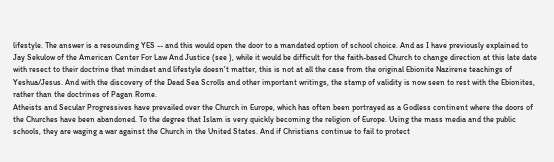lifestyle. The answer is a resounding YES -- and this would open the door to a mandated option of school choice. And as I have previously explained to Jay Sekulow of the American Center For Law And Justice (see ), while it would be difficult for the faith-based Church to change direction at this late date with resect to their doctrine that mindset and lifestyle doesn't matter, this is not at all the case from the original Ebionite Nazirene teachings of Yeshua/Jesus. And with the discovery of the Dead Sea Scrolls and other important writings, the stamp of validity is now seen to rest with the Ebionites, rather than the doctrines of Pagan Rome.
Atheists and Secular Progressives have prevailed over the Church in Europe, which has often been portrayed as a Godless continent where the doors of the Churches have been abandoned. To the degree that Islam is very quickly becoming the religion of Europe. Using the mass media and the public schools, they are waging a war against the Church in the United States. And if Christians continue to fail to protect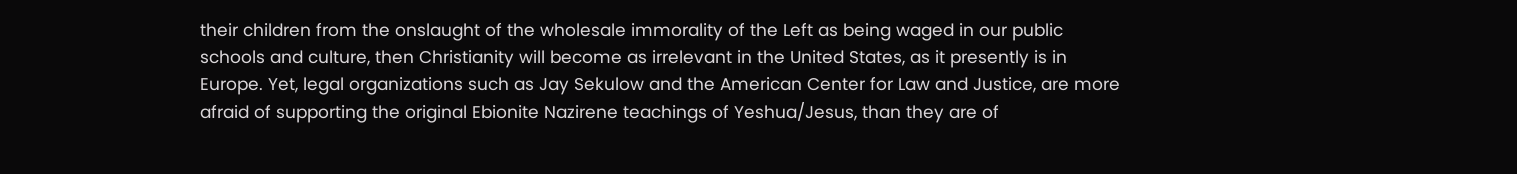their children from the onslaught of the wholesale immorality of the Left as being waged in our public schools and culture, then Christianity will become as irrelevant in the United States, as it presently is in Europe. Yet, legal organizations such as Jay Sekulow and the American Center for Law and Justice, are more afraid of supporting the original Ebionite Nazirene teachings of Yeshua/Jesus, than they are of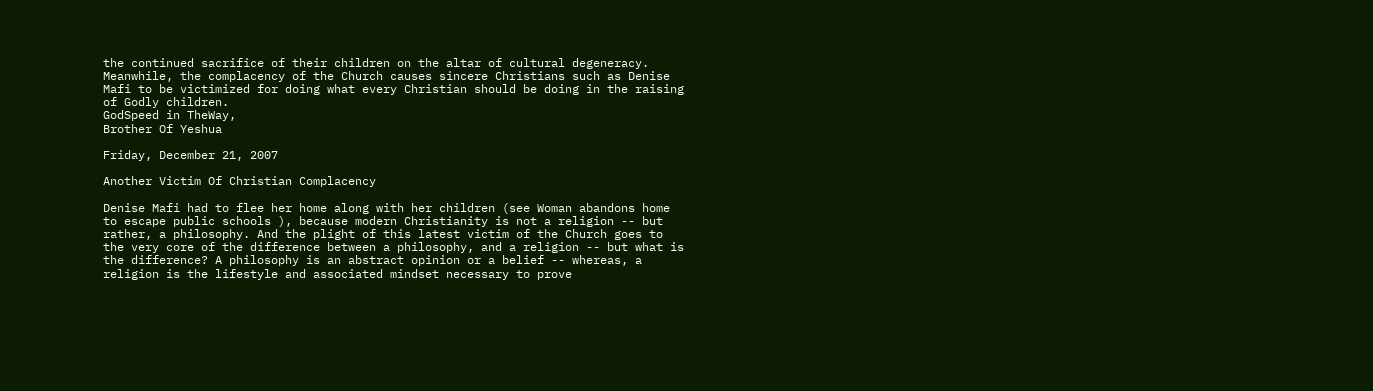the continued sacrifice of their children on the altar of cultural degeneracy. Meanwhile, the complacency of the Church causes sincere Christians such as Denise Mafi to be victimized for doing what every Christian should be doing in the raising of Godly children.
GodSpeed in TheWay,
Brother Of Yeshua

Friday, December 21, 2007

Another Victim Of Christian Complacency

Denise Mafi had to flee her home along with her children (see Woman abandons home to escape public schools ), because modern Christianity is not a religion -- but rather, a philosophy. And the plight of this latest victim of the Church goes to the very core of the difference between a philosophy, and a religion -- but what is the difference? A philosophy is an abstract opinion or a belief -- whereas, a religion is the lifestyle and associated mindset necessary to prove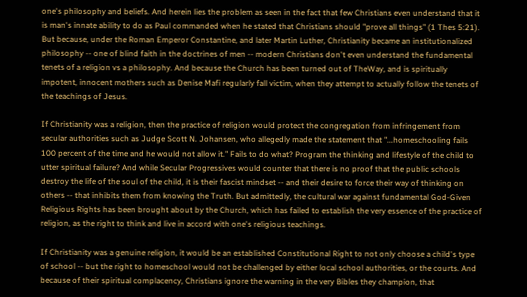one's philosophy and beliefs. And herein lies the problem as seen in the fact that few Christians even understand that it is man's innate ability to do as Paul commanded when he stated that Christians should "prove all things" (1 Thes 5:21). But because, under the Roman Emperor Constantine, and later Martin Luther, Christianity became an institutionalized philosophy -- one of blind faith in the doctrines of men -- modern Christians don't even understand the fundamental tenets of a religion vs a philosophy. And because the Church has been turned out of TheWay, and is spiritually impotent, innocent mothers such as Denise Mafi regularly fall victim, when they attempt to actually follow the tenets of the teachings of Jesus.

If Christianity was a religion, then the practice of religion would protect the congregation from infringement from secular authorities such as Judge Scott N. Johansen, who allegedly made the statement that "...homeschooling fails 100 percent of the time and he would not allow it." Fails to do what? Program the thinking and lifestyle of the child to utter spiritual failure? And while Secular Progressives would counter that there is no proof that the public schools destroy the life of the soul of the child, it is their fascist mindset -- and their desire to force their way of thinking on others -- that inhibits them from knowing the Truth. But admittedly, the cultural war against fundamental God-Given Religious Rights has been brought about by the Church, which has failed to establish the very essence of the practice of religion, as the right to think and live in accord with one's religious teachings.

If Christianity was a genuine religion, it would be an established Constitutional Right to not only choose a child's type of school -- but the right to homeschool would not be challenged by either local school authorities, or the courts. And because of their spiritual complacency, Christians ignore the warning in the very Bibles they champion, that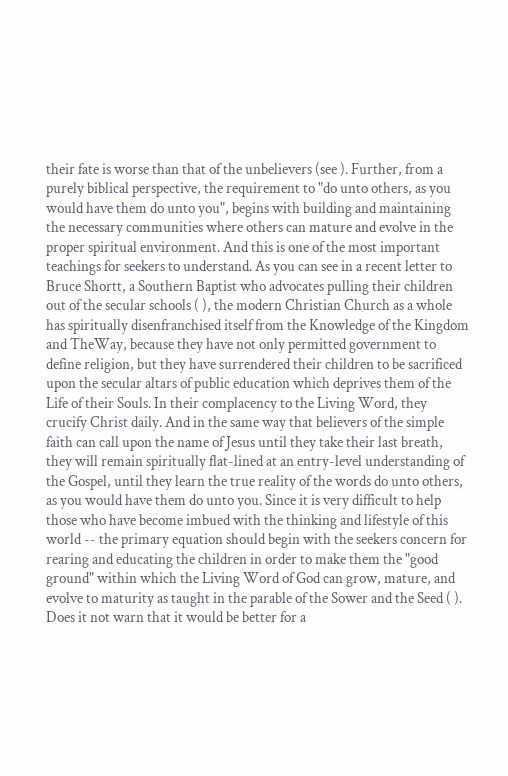their fate is worse than that of the unbelievers (see ). Further, from a purely biblical perspective, the requirement to "do unto others, as you would have them do unto you", begins with building and maintaining the necessary communities where others can mature and evolve in the proper spiritual environment. And this is one of the most important teachings for seekers to understand. As you can see in a recent letter to Bruce Shortt, a Southern Baptist who advocates pulling their children out of the secular schools ( ), the modern Christian Church as a whole has spiritually disenfranchised itself from the Knowledge of the Kingdom and TheWay, because they have not only permitted government to define religion, but they have surrendered their children to be sacrificed upon the secular altars of public education which deprives them of the Life of their Souls. In their complacency to the Living Word, they crucify Christ daily. And in the same way that believers of the simple faith can call upon the name of Jesus until they take their last breath, they will remain spiritually flat-lined at an entry-level understanding of the Gospel, until they learn the true reality of the words do unto others, as you would have them do unto you. Since it is very difficult to help those who have become imbued with the thinking and lifestyle of this world -- the primary equation should begin with the seekers concern for rearing and educating the children in order to make them the "good ground" within which the Living Word of God can grow, mature, and evolve to maturity as taught in the parable of the Sower and the Seed ( ). Does it not warn that it would be better for a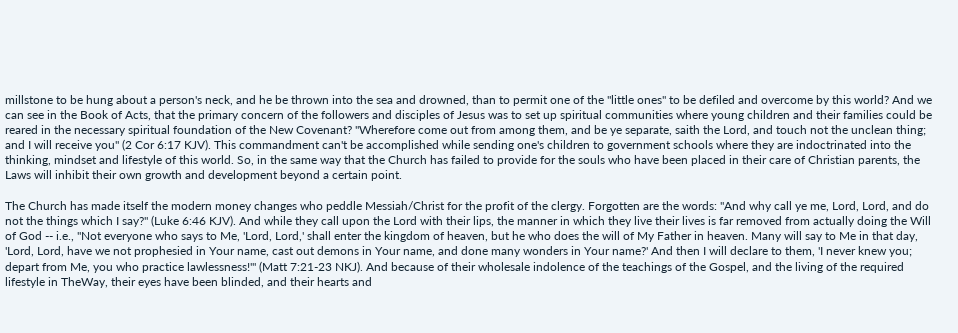millstone to be hung about a person's neck, and he be thrown into the sea and drowned, than to permit one of the "little ones" to be defiled and overcome by this world? And we can see in the Book of Acts, that the primary concern of the followers and disciples of Jesus was to set up spiritual communities where young children and their families could be reared in the necessary spiritual foundation of the New Covenant? "Wherefore come out from among them, and be ye separate, saith the Lord, and touch not the unclean thing; and I will receive you" (2 Cor 6:17 KJV). This commandment can't be accomplished while sending one's children to government schools where they are indoctrinated into the thinking, mindset and lifestyle of this world. So, in the same way that the Church has failed to provide for the souls who have been placed in their care of Christian parents, the Laws will inhibit their own growth and development beyond a certain point.

The Church has made itself the modern money changes who peddle Messiah/Christ for the profit of the clergy. Forgotten are the words: "And why call ye me, Lord, Lord, and do not the things which I say?" (Luke 6:46 KJV). And while they call upon the Lord with their lips, the manner in which they live their lives is far removed from actually doing the Will of God -- i.e., "Not everyone who says to Me, 'Lord, Lord,' shall enter the kingdom of heaven, but he who does the will of My Father in heaven. Many will say to Me in that day, 'Lord, Lord, have we not prophesied in Your name, cast out demons in Your name, and done many wonders in Your name?' And then I will declare to them, 'I never knew you; depart from Me, you who practice lawlessness!'" (Matt 7:21-23 NKJ). And because of their wholesale indolence of the teachings of the Gospel, and the living of the required lifestyle in TheWay, their eyes have been blinded, and their hearts and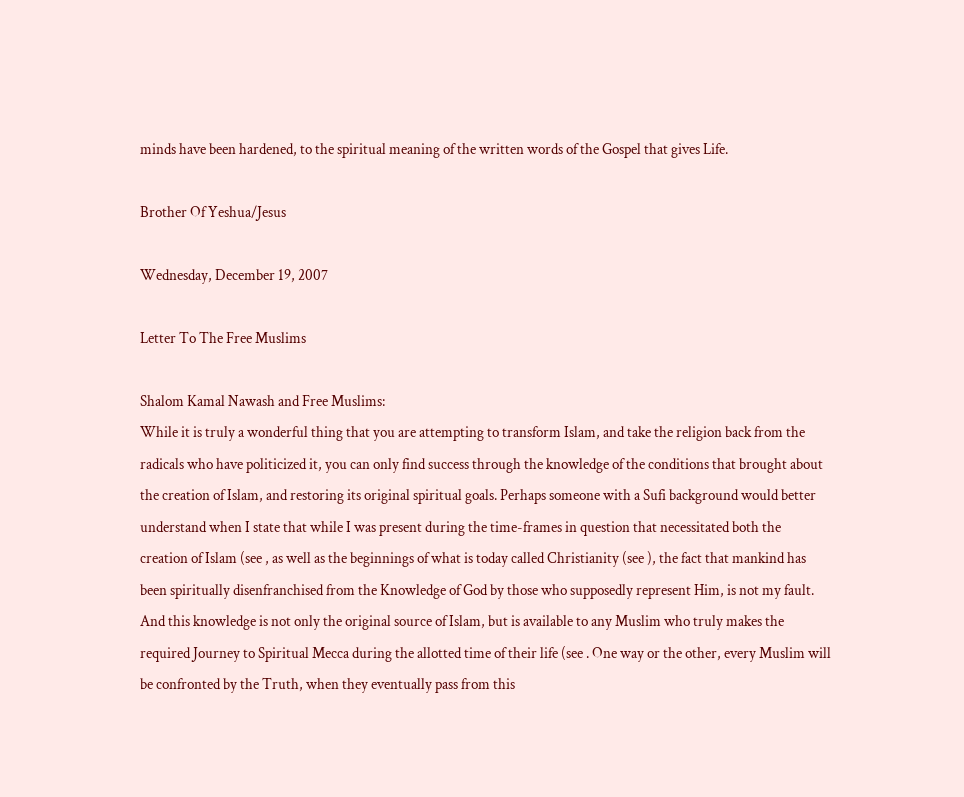minds have been hardened, to the spiritual meaning of the written words of the Gospel that gives Life.

Brother Of Yeshua/Jesus

Wednesday, December 19, 2007

Letter To The Free Muslims

Shalom Kamal Nawash and Free Muslims:
While it is truly a wonderful thing that you are attempting to transform Islam, and take the religion back from the radicals who have politicized it, you can only find success through the knowledge of the conditions that brought about the creation of Islam, and restoring its original spiritual goals. Perhaps someone with a Sufi background would better understand when I state that while I was present during the time-frames in question that necessitated both the creation of Islam (see , as well as the beginnings of what is today called Christianity (see ), the fact that mankind has been spiritually disenfranchised from the Knowledge of God by those who supposedly represent Him, is not my fault. And this knowledge is not only the original source of Islam, but is available to any Muslim who truly makes the required Journey to Spiritual Mecca during the allotted time of their life (see . One way or the other, every Muslim will be confronted by the Truth, when they eventually pass from this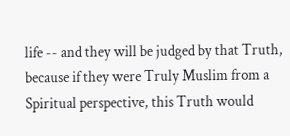life -- and they will be judged by that Truth, because if they were Truly Muslim from a Spiritual perspective, this Truth would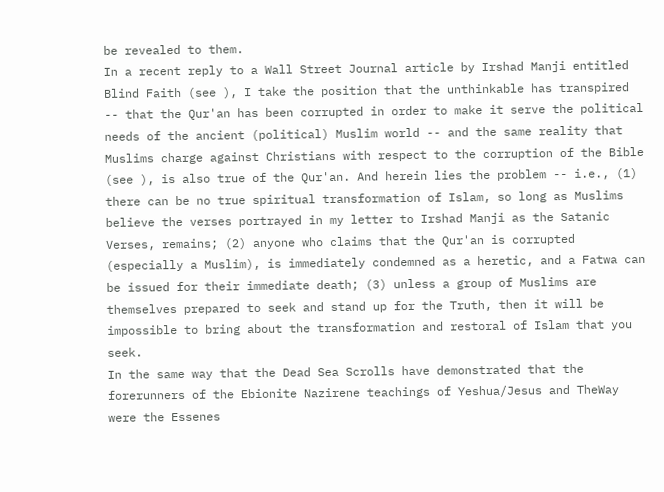be revealed to them.
In a recent reply to a Wall Street Journal article by Irshad Manji entitled Blind Faith (see ), I take the position that the unthinkable has transpired -- that the Qur'an has been corrupted in order to make it serve the political needs of the ancient (political) Muslim world -- and the same reality that Muslims charge against Christians with respect to the corruption of the Bible (see ), is also true of the Qur'an. And herein lies the problem -- i.e., (1) there can be no true spiritual transformation of Islam, so long as Muslims believe the verses portrayed in my letter to Irshad Manji as the Satanic Verses, remains; (2) anyone who claims that the Qur'an is corrupted (especially a Muslim), is immediately condemned as a heretic, and a Fatwa can be issued for their immediate death; (3) unless a group of Muslims are themselves prepared to seek and stand up for the Truth, then it will be impossible to bring about the transformation and restoral of Islam that you seek.
In the same way that the Dead Sea Scrolls have demonstrated that the forerunners of the Ebionite Nazirene teachings of Yeshua/Jesus and TheWay were the Essenes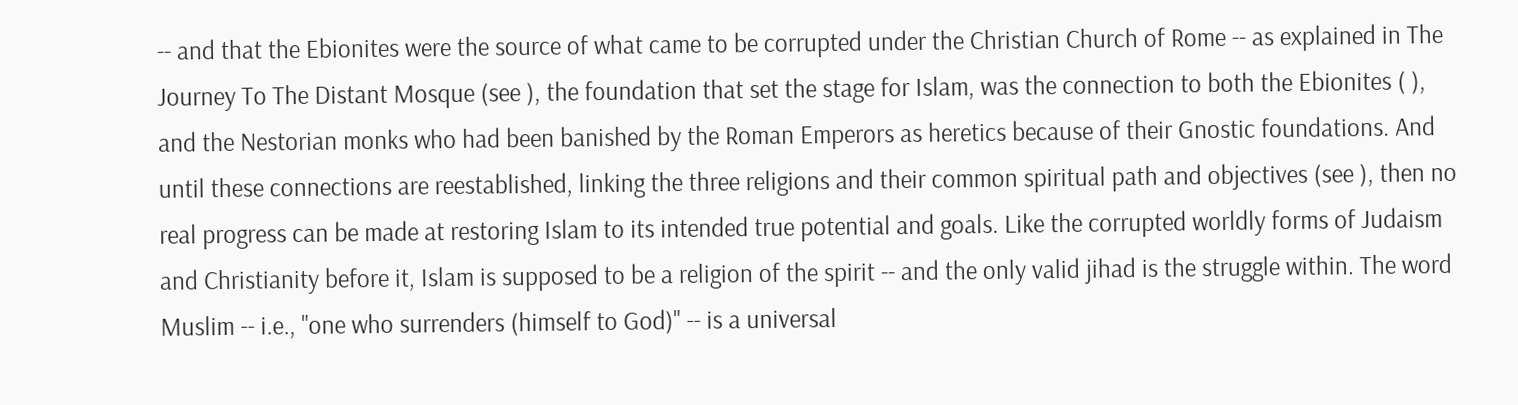-- and that the Ebionites were the source of what came to be corrupted under the Christian Church of Rome -- as explained in The Journey To The Distant Mosque (see ), the foundation that set the stage for Islam, was the connection to both the Ebionites ( ), and the Nestorian monks who had been banished by the Roman Emperors as heretics because of their Gnostic foundations. And until these connections are reestablished, linking the three religions and their common spiritual path and objectives (see ), then no real progress can be made at restoring Islam to its intended true potential and goals. Like the corrupted worldly forms of Judaism and Christianity before it, Islam is supposed to be a religion of the spirit -- and the only valid jihad is the struggle within. The word Muslim -- i.e., "one who surrenders (himself to God)" -- is a universal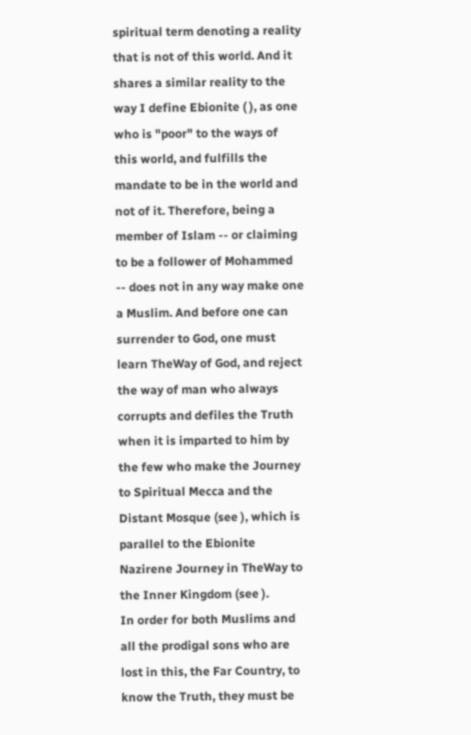spiritual term denoting a reality that is not of this world. And it shares a similar reality to the way I define Ebionite ( ), as one who is "poor" to the ways of this world, and fulfills the mandate to be in the world and not of it. Therefore, being a member of Islam -- or claiming to be a follower of Mohammed -- does not in any way make one a Muslim. And before one can surrender to God, one must learn TheWay of God, and reject the way of man who always corrupts and defiles the Truth when it is imparted to him by the few who make the Journey to Spiritual Mecca and the Distant Mosque (see ), which is parallel to the Ebionite Nazirene Journey in TheWay to the Inner Kingdom (see ).
In order for both Muslims and all the prodigal sons who are lost in this, the Far Country, to know the Truth, they must be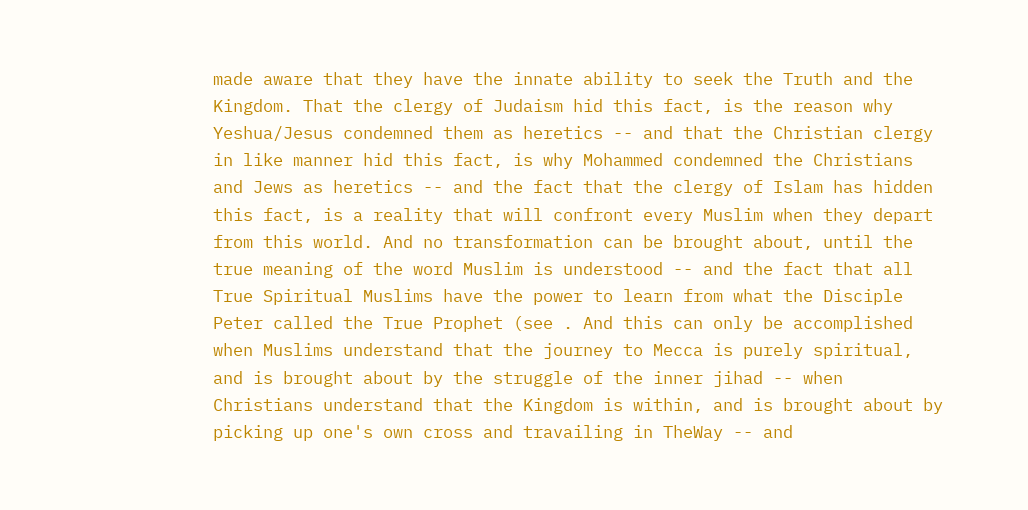made aware that they have the innate ability to seek the Truth and the Kingdom. That the clergy of Judaism hid this fact, is the reason why Yeshua/Jesus condemned them as heretics -- and that the Christian clergy in like manner hid this fact, is why Mohammed condemned the Christians and Jews as heretics -- and the fact that the clergy of Islam has hidden this fact, is a reality that will confront every Muslim when they depart from this world. And no transformation can be brought about, until the true meaning of the word Muslim is understood -- and the fact that all True Spiritual Muslims have the power to learn from what the Disciple Peter called the True Prophet (see . And this can only be accomplished when Muslims understand that the journey to Mecca is purely spiritual, and is brought about by the struggle of the inner jihad -- when Christians understand that the Kingdom is within, and is brought about by picking up one's own cross and travailing in TheWay -- and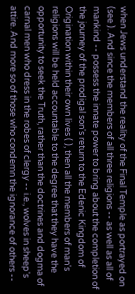when Jews understand the reality of the Final Temple as portrayed on (see ). And since the members of all three religions -- as well as all of mankind -- possess the innate power to bring about the completion of the journey of the prodigal son's return to the Edenic Kingdom of Origination within their own lives ( ), then all the members of man's religions will be held accountable to the degree that they have the opportunity to seek the Truth, rather than the doctrines and dogma of carnal men who dress in the robes of clergy -- i.e., wolves in sheep's attire. And more so of those who condemn the ignorance of others --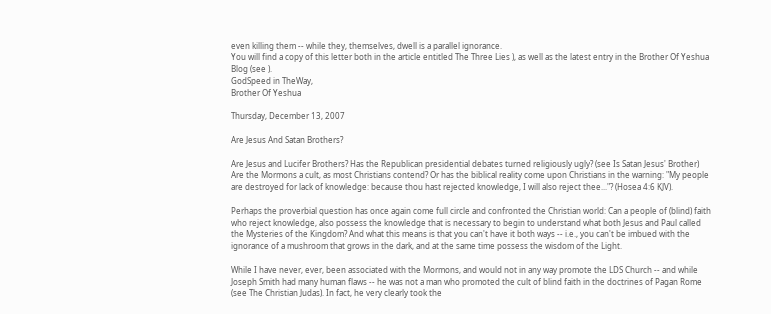even killing them -- while they, themselves, dwell is a parallel ignorance.
You will find a copy of this letter both in the article entitled The Three Lies ), as well as the latest entry in the Brother Of Yeshua Blog (see ).
GodSpeed in TheWay,
Brother Of Yeshua

Thursday, December 13, 2007

Are Jesus And Satan Brothers?

Are Jesus and Lucifer Brothers? Has the Republican presidential debates turned religiously ugly? (see Is Satan Jesus' Brother) Are the Mormons a cult, as most Christians contend? Or has the biblical reality come upon Christians in the warning: "My people are destroyed for lack of knowledge: because thou hast rejected knowledge, I will also reject thee..."? (Hosea 4:6 KJV).

Perhaps the proverbial question has once again come full circle and confronted the Christian world: Can a people of (blind) faith who reject knowledge, also possess the knowledge that is necessary to begin to understand what both Jesus and Paul called the Mysteries of the Kingdom? And what this means is that you can't have it both ways -- i.e., you can't be imbued with the ignorance of a mushroom that grows in the dark, and at the same time possess the wisdom of the Light.

While I have never, ever, been associated with the Mormons, and would not in any way promote the LDS Church -- and while Joseph Smith had many human flaws -- he was not a man who promoted the cult of blind faith in the doctrines of Pagan Rome (see The Christian Judas). In fact, he very clearly took the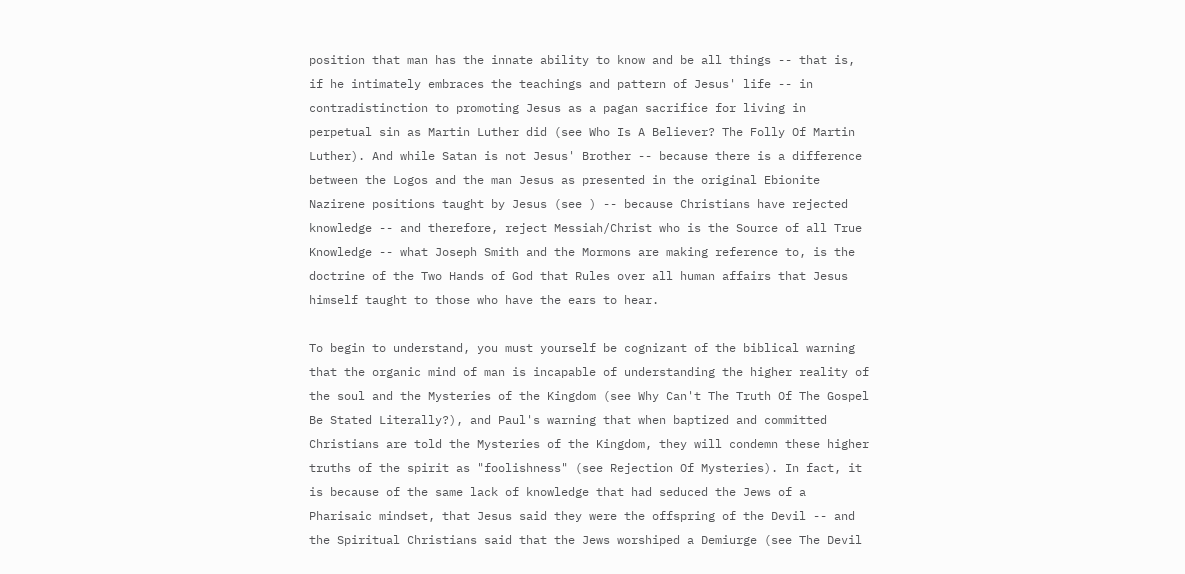position that man has the innate ability to know and be all things -- that is, if he intimately embraces the teachings and pattern of Jesus' life -- in contradistinction to promoting Jesus as a pagan sacrifice for living in perpetual sin as Martin Luther did (see Who Is A Believer? The Folly Of Martin Luther). And while Satan is not Jesus' Brother -- because there is a difference between the Logos and the man Jesus as presented in the original Ebionite Nazirene positions taught by Jesus (see ) -- because Christians have rejected knowledge -- and therefore, reject Messiah/Christ who is the Source of all True Knowledge -- what Joseph Smith and the Mormons are making reference to, is the doctrine of the Two Hands of God that Rules over all human affairs that Jesus himself taught to those who have the ears to hear.

To begin to understand, you must yourself be cognizant of the biblical warning that the organic mind of man is incapable of understanding the higher reality of the soul and the Mysteries of the Kingdom (see Why Can't The Truth Of The Gospel Be Stated Literally?), and Paul's warning that when baptized and committed Christians are told the Mysteries of the Kingdom, they will condemn these higher truths of the spirit as "foolishness" (see Rejection Of Mysteries). In fact, it is because of the same lack of knowledge that had seduced the Jews of a Pharisaic mindset, that Jesus said they were the offspring of the Devil -- and the Spiritual Christians said that the Jews worshiped a Demiurge (see The Devil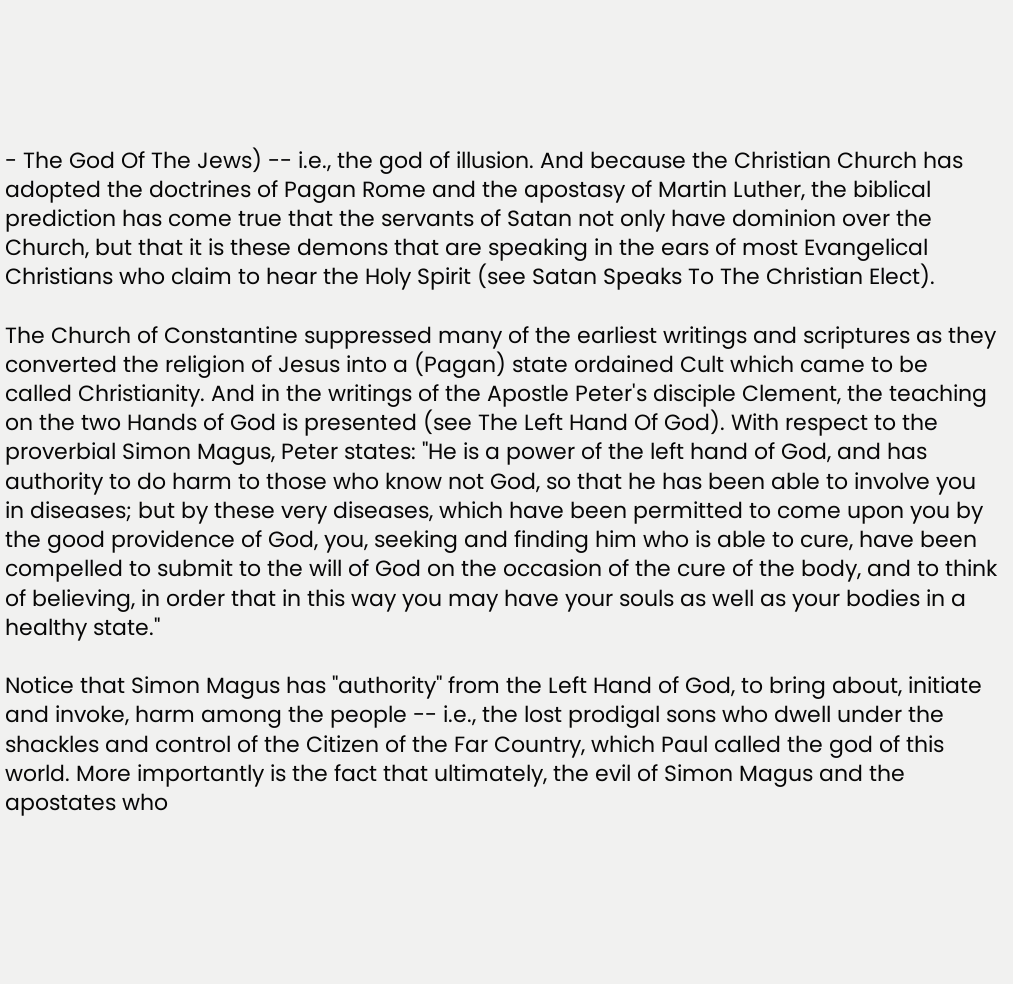- The God Of The Jews) -- i.e., the god of illusion. And because the Christian Church has adopted the doctrines of Pagan Rome and the apostasy of Martin Luther, the biblical prediction has come true that the servants of Satan not only have dominion over the Church, but that it is these demons that are speaking in the ears of most Evangelical Christians who claim to hear the Holy Spirit (see Satan Speaks To The Christian Elect).

The Church of Constantine suppressed many of the earliest writings and scriptures as they converted the religion of Jesus into a (Pagan) state ordained Cult which came to be called Christianity. And in the writings of the Apostle Peter's disciple Clement, the teaching on the two Hands of God is presented (see The Left Hand Of God). With respect to the proverbial Simon Magus, Peter states: "He is a power of the left hand of God, and has authority to do harm to those who know not God, so that he has been able to involve you in diseases; but by these very diseases, which have been permitted to come upon you by the good providence of God, you, seeking and finding him who is able to cure, have been compelled to submit to the will of God on the occasion of the cure of the body, and to think of believing, in order that in this way you may have your souls as well as your bodies in a healthy state."

Notice that Simon Magus has "authority" from the Left Hand of God, to bring about, initiate and invoke, harm among the people -- i.e., the lost prodigal sons who dwell under the shackles and control of the Citizen of the Far Country, which Paul called the god of this world. More importantly is the fact that ultimately, the evil of Simon Magus and the apostates who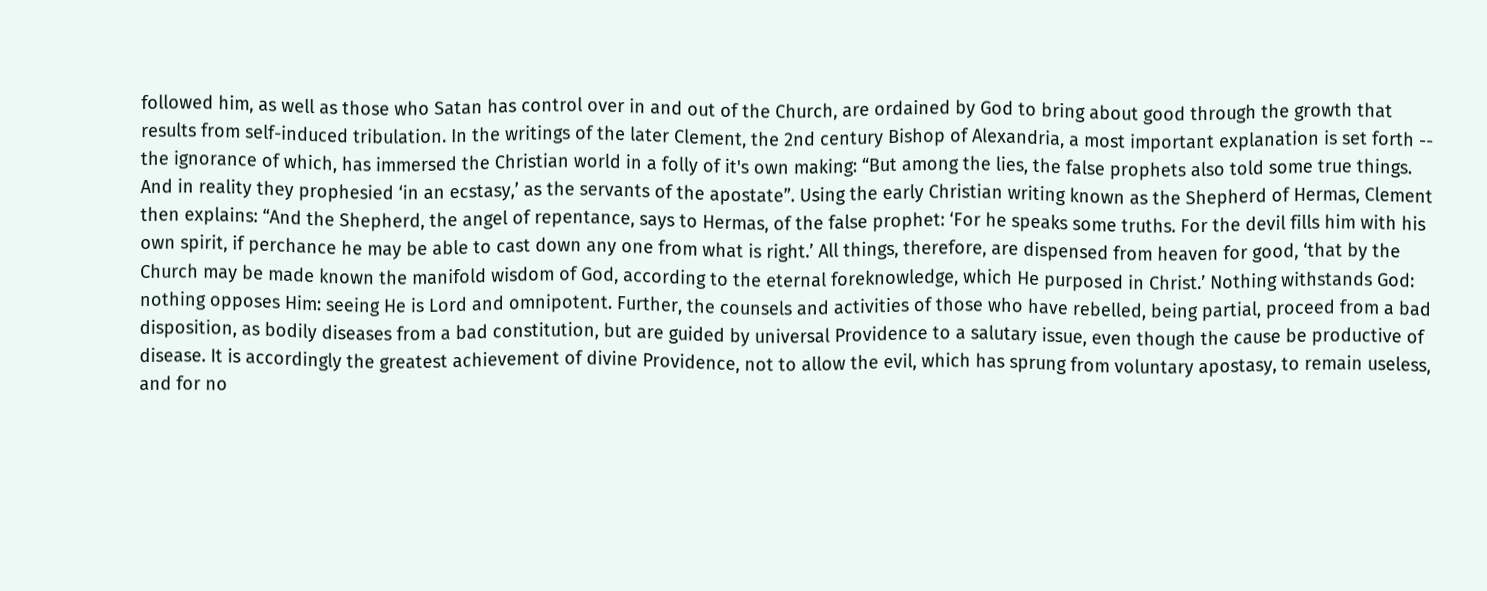followed him, as well as those who Satan has control over in and out of the Church, are ordained by God to bring about good through the growth that results from self-induced tribulation. In the writings of the later Clement, the 2nd century Bishop of Alexandria, a most important explanation is set forth -- the ignorance of which, has immersed the Christian world in a folly of it's own making: “But among the lies, the false prophets also told some true things. And in reality they prophesied ‘in an ecstasy,’ as the servants of the apostate”. Using the early Christian writing known as the Shepherd of Hermas, Clement then explains: “And the Shepherd, the angel of repentance, says to Hermas, of the false prophet: ‘For he speaks some truths. For the devil fills him with his own spirit, if perchance he may be able to cast down any one from what is right.’ All things, therefore, are dispensed from heaven for good, ‘that by the Church may be made known the manifold wisdom of God, according to the eternal foreknowledge, which He purposed in Christ.’ Nothing withstands God: nothing opposes Him: seeing He is Lord and omnipotent. Further, the counsels and activities of those who have rebelled, being partial, proceed from a bad disposition, as bodily diseases from a bad constitution, but are guided by universal Providence to a salutary issue, even though the cause be productive of disease. It is accordingly the greatest achievement of divine Providence, not to allow the evil, which has sprung from voluntary apostasy, to remain useless, and for no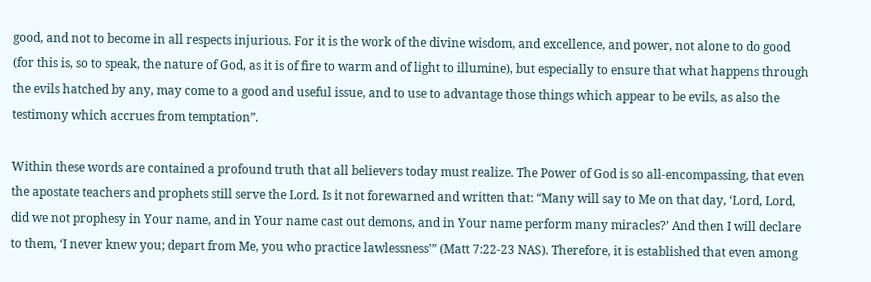good, and not to become in all respects injurious. For it is the work of the divine wisdom, and excellence, and power, not alone to do good (for this is, so to speak, the nature of God, as it is of fire to warm and of light to illumine), but especially to ensure that what happens through the evils hatched by any, may come to a good and useful issue, and to use to advantage those things which appear to be evils, as also the testimony which accrues from temptation”.

Within these words are contained a profound truth that all believers today must realize. The Power of God is so all-encompassing, that even the apostate teachers and prophets still serve the Lord. Is it not forewarned and written that: “Many will say to Me on that day, ‘Lord, Lord, did we not prophesy in Your name, and in Your name cast out demons, and in Your name perform many miracles?’ And then I will declare to them, ‘I never knew you; depart from Me, you who practice lawlessness’” (Matt 7:22-23 NAS). Therefore, it is established that even among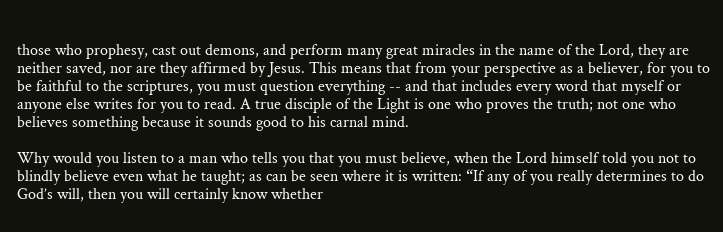those who prophesy, cast out demons, and perform many great miracles in the name of the Lord, they are neither saved, nor are they affirmed by Jesus. This means that from your perspective as a believer, for you to be faithful to the scriptures, you must question everything -- and that includes every word that myself or anyone else writes for you to read. A true disciple of the Light is one who proves the truth; not one who believes something because it sounds good to his carnal mind.

Why would you listen to a man who tells you that you must believe, when the Lord himself told you not to blindly believe even what he taught; as can be seen where it is written: “If any of you really determines to do God’s will, then you will certainly know whether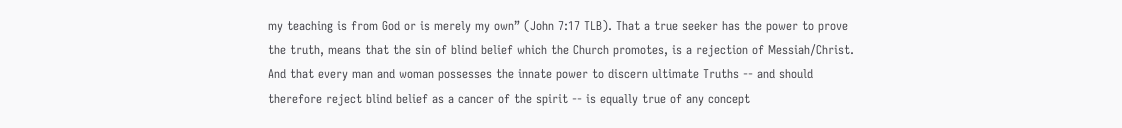my teaching is from God or is merely my own” (John 7:17 TLB). That a true seeker has the power to prove the truth, means that the sin of blind belief which the Church promotes, is a rejection of Messiah/Christ. And that every man and woman possesses the innate power to discern ultimate Truths -- and should therefore reject blind belief as a cancer of the spirit -- is equally true of any concept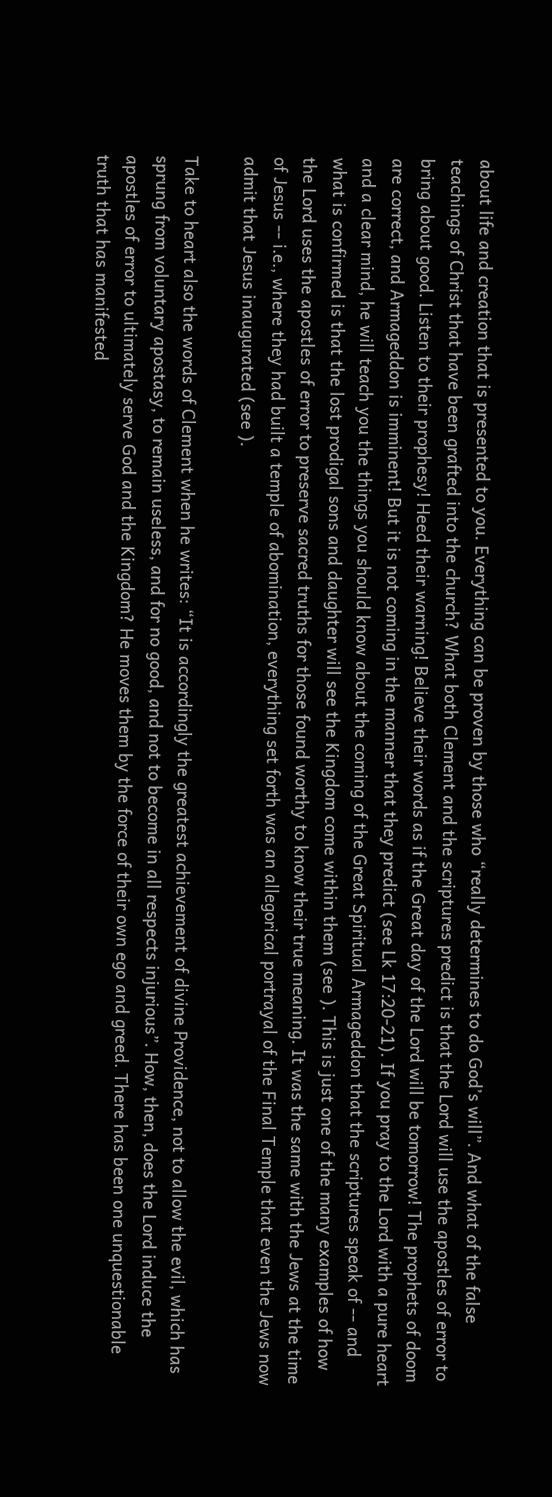about life and creation that is presented to you. Everything can be proven by those who “really determines to do God’s will”. And what of the false teachings of Christ that have been grafted into the church? What both Clement and the scriptures predict is that the Lord will use the apostles of error to bring about good. Listen to their prophesy! Heed their warning! Believe their words as if the Great day of the Lord will be tomorrow! The prophets of doom are correct, and Armageddon is imminent! But it is not coming in the manner that they predict (see Lk 17:20-21). If you pray to the Lord with a pure heart and a clear mind, he will teach you the things you should know about the coming of the Great Spiritual Armageddon that the scriptures speak of -- and what is confirmed is that the lost prodigal sons and daughter will see the Kingdom come within them (see ). This is just one of the many examples of how the Lord uses the apostles of error to preserve sacred truths for those found worthy to know their true meaning. It was the same with the Jews at the time of Jesus -- i.e., where they had built a temple of abomination, everything set forth was an allegorical portrayal of the Final Temple that even the Jews now admit that Jesus inaugurated (see ).

Take to heart also the words of Clement when he writes: “It is accordingly the greatest achievement of divine Providence, not to allow the evil, which has sprung from voluntary apostasy, to remain useless, and for no good, and not to become in all respects injurious”. How, then, does the Lord induce the apostles of error to ultimately serve God and the Kingdom? He moves them by the force of their own ego and greed. There has been one unquestionable truth that has manifested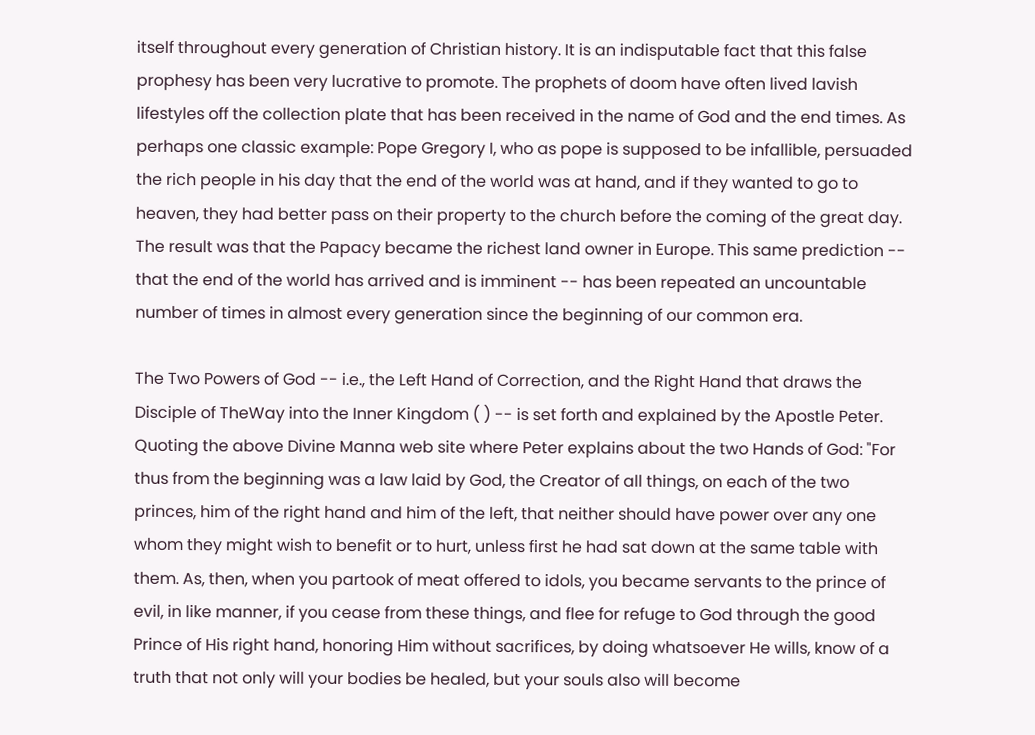itself throughout every generation of Christian history. It is an indisputable fact that this false prophesy has been very lucrative to promote. The prophets of doom have often lived lavish lifestyles off the collection plate that has been received in the name of God and the end times. As perhaps one classic example: Pope Gregory I, who as pope is supposed to be infallible, persuaded the rich people in his day that the end of the world was at hand, and if they wanted to go to heaven, they had better pass on their property to the church before the coming of the great day. The result was that the Papacy became the richest land owner in Europe. This same prediction -- that the end of the world has arrived and is imminent -- has been repeated an uncountable number of times in almost every generation since the beginning of our common era.

The Two Powers of God -- i.e., the Left Hand of Correction, and the Right Hand that draws the Disciple of TheWay into the Inner Kingdom ( ) -- is set forth and explained by the Apostle Peter. Quoting the above Divine Manna web site where Peter explains about the two Hands of God: "For thus from the beginning was a law laid by God, the Creator of all things, on each of the two princes, him of the right hand and him of the left, that neither should have power over any one whom they might wish to benefit or to hurt, unless first he had sat down at the same table with them. As, then, when you partook of meat offered to idols, you became servants to the prince of evil, in like manner, if you cease from these things, and flee for refuge to God through the good Prince of His right hand, honoring Him without sacrifices, by doing whatsoever He wills, know of a truth that not only will your bodies be healed, but your souls also will become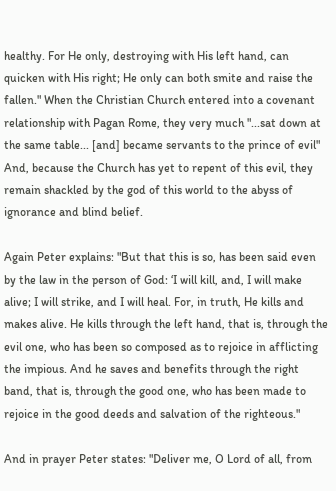healthy. For He only, destroying with His left hand, can quicken with His right; He only can both smite and raise the fallen." When the Christian Church entered into a covenant relationship with Pagan Rome, they very much "...sat down at the same table... [and] became servants to the prince of evil" And, because the Church has yet to repent of this evil, they remain shackled by the god of this world to the abyss of ignorance and blind belief.

Again Peter explains: "But that this is so, has been said even by the law in the person of God: ‘I will kill, and, I will make alive; I will strike, and I will heal. For, in truth, He kills and makes alive. He kills through the left hand, that is, through the evil one, who has been so composed as to rejoice in afflicting the impious. And he saves and benefits through the right band, that is, through the good one, who has been made to rejoice in the good deeds and salvation of the righteous."

And in prayer Peter states: "Deliver me, O Lord of all, from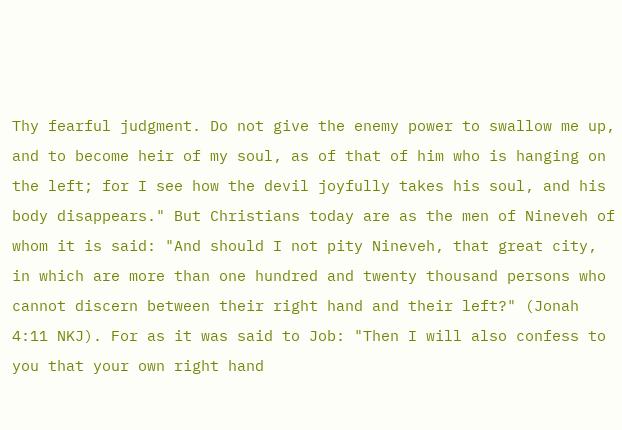Thy fearful judgment. Do not give the enemy power to swallow me up, and to become heir of my soul, as of that of him who is hanging on the left; for I see how the devil joyfully takes his soul, and his body disappears." But Christians today are as the men of Nineveh of whom it is said: "And should I not pity Nineveh, that great city, in which are more than one hundred and twenty thousand persons who cannot discern between their right hand and their left?" (Jonah 4:11 NKJ). For as it was said to Job: "Then I will also confess to you that your own right hand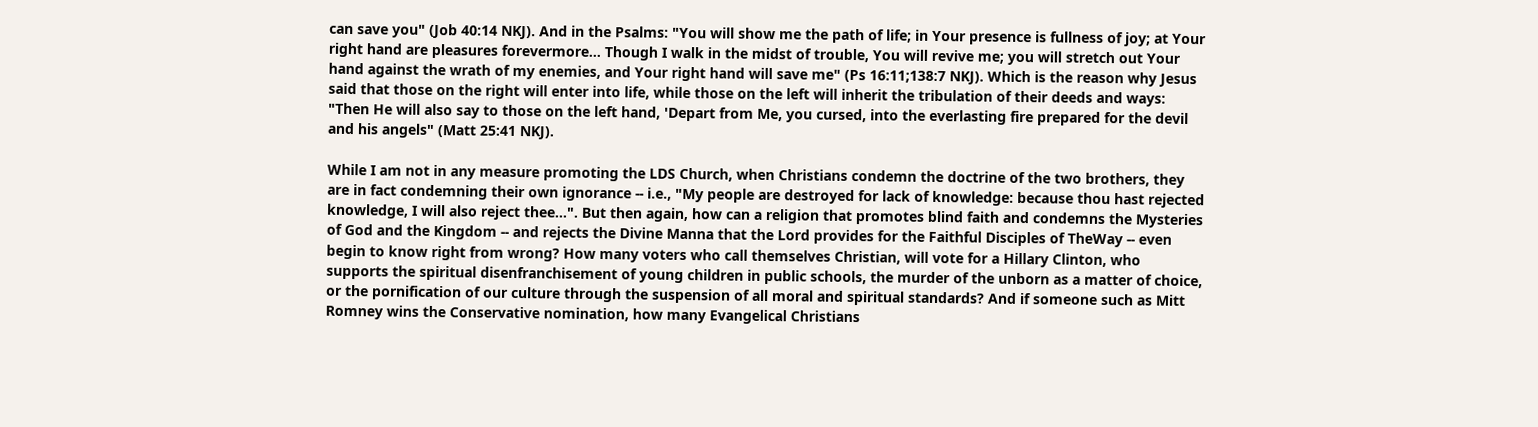can save you" (Job 40:14 NKJ). And in the Psalms: "You will show me the path of life; in Your presence is fullness of joy; at Your right hand are pleasures forevermore... Though I walk in the midst of trouble, You will revive me; you will stretch out Your hand against the wrath of my enemies, and Your right hand will save me" (Ps 16:11;138:7 NKJ). Which is the reason why Jesus said that those on the right will enter into life, while those on the left will inherit the tribulation of their deeds and ways: "Then He will also say to those on the left hand, 'Depart from Me, you cursed, into the everlasting fire prepared for the devil and his angels" (Matt 25:41 NKJ).

While I am not in any measure promoting the LDS Church, when Christians condemn the doctrine of the two brothers, they are in fact condemning their own ignorance -- i.e., "My people are destroyed for lack of knowledge: because thou hast rejected knowledge, I will also reject thee...". But then again, how can a religion that promotes blind faith and condemns the Mysteries of God and the Kingdom -- and rejects the Divine Manna that the Lord provides for the Faithful Disciples of TheWay -- even begin to know right from wrong? How many voters who call themselves Christian, will vote for a Hillary Clinton, who supports the spiritual disenfranchisement of young children in public schools, the murder of the unborn as a matter of choice, or the pornification of our culture through the suspension of all moral and spiritual standards? And if someone such as Mitt Romney wins the Conservative nomination, how many Evangelical Christians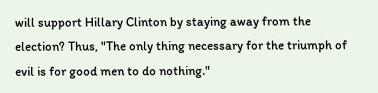will support Hillary Clinton by staying away from the election? Thus, "The only thing necessary for the triumph of evil is for good men to do nothing."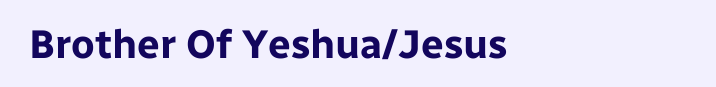Brother Of Yeshua/Jesus